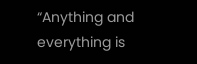“Anything and everything is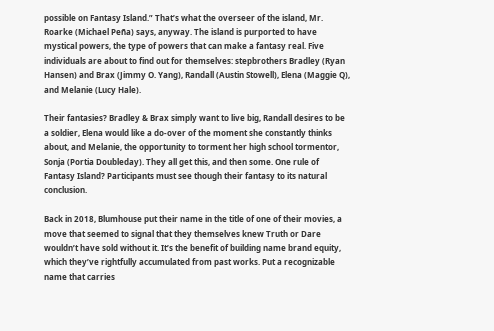possible on Fantasy Island.” That’s what the overseer of the island, Mr. Roarke (Michael Peña) says, anyway. The island is purported to have mystical powers, the type of powers that can make a fantasy real. Five individuals are about to find out for themselves: stepbrothers Bradley (Ryan Hansen) and Brax (Jimmy O. Yang), Randall (Austin Stowell), Elena (Maggie Q), and Melanie (Lucy Hale).

Their fantasies? Bradley & Brax simply want to live big, Randall desires to be a soldier, Elena would like a do-over of the moment she constantly thinks about, and Melanie, the opportunity to torment her high school tormentor, Sonja (Portia Doubleday). They all get this, and then some. One rule of Fantasy Island? Participants must see though their fantasy to its natural conclusion.

Back in 2018, Blumhouse put their name in the title of one of their movies, a move that seemed to signal that they themselves knew Truth or Dare wouldn’t have sold without it. It’s the benefit of building name brand equity, which they’ve rightfully accumulated from past works. Put a recognizable name that carries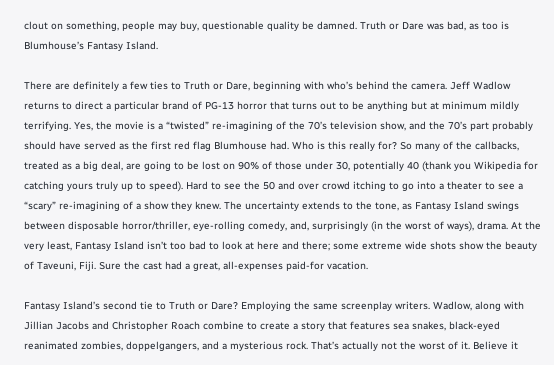clout on something, people may buy, questionable quality be damned. Truth or Dare was bad, as too is Blumhouse’s Fantasy Island.

There are definitely a few ties to Truth or Dare, beginning with who’s behind the camera. Jeff Wadlow returns to direct a particular brand of PG-13 horror that turns out to be anything but at minimum mildly terrifying. Yes, the movie is a “twisted” re-imagining of the 70’s television show, and the 70’s part probably should have served as the first red flag Blumhouse had. Who is this really for? So many of the callbacks, treated as a big deal, are going to be lost on 90% of those under 30, potentially 40 (thank you Wikipedia for catching yours truly up to speed). Hard to see the 50 and over crowd itching to go into a theater to see a “scary” re-imagining of a show they knew. The uncertainty extends to the tone, as Fantasy Island swings between disposable horror/thriller, eye-rolling comedy, and, surprisingly (in the worst of ways), drama. At the very least, Fantasy Island isn’t too bad to look at here and there; some extreme wide shots show the beauty of Taveuni, Fiji. Sure the cast had a great, all-expenses paid-for vacation.

Fantasy Island’s second tie to Truth or Dare? Employing the same screenplay writers. Wadlow, along with Jillian Jacobs and Christopher Roach combine to create a story that features sea snakes, black-eyed reanimated zombies, doppelgangers, and a mysterious rock. That’s actually not the worst of it. Believe it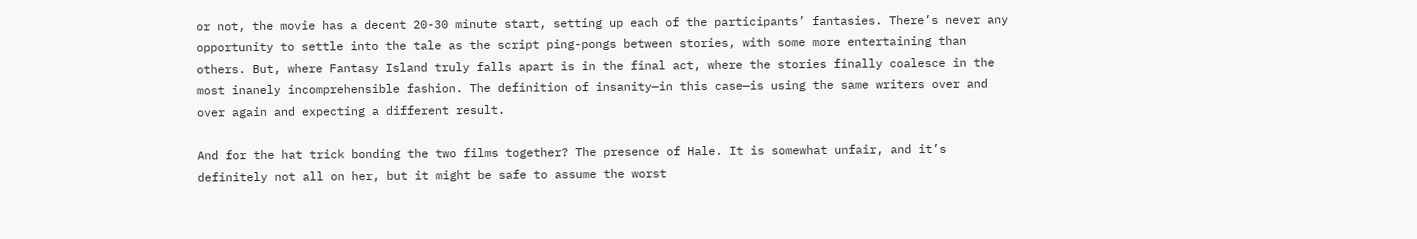or not, the movie has a decent 20-30 minute start, setting up each of the participants’ fantasies. There’s never any opportunity to settle into the tale as the script ping-pongs between stories, with some more entertaining than others. But, where Fantasy Island truly falls apart is in the final act, where the stories finally coalesce in the most inanely incomprehensible fashion. The definition of insanity—in this case—is using the same writers over and over again and expecting a different result.

And for the hat trick bonding the two films together? The presence of Hale. It is somewhat unfair, and it’s definitely not all on her, but it might be safe to assume the worst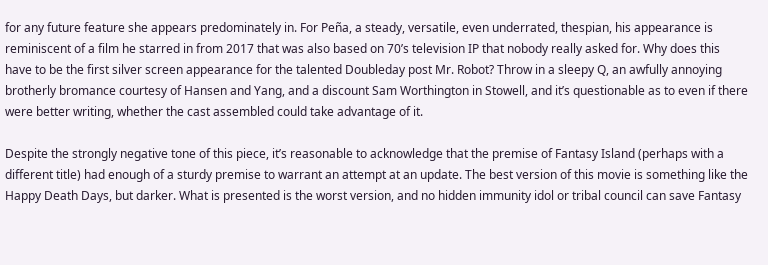for any future feature she appears predominately in. For Peña, a steady, versatile, even underrated, thespian, his appearance is reminiscent of a film he starred in from 2017 that was also based on 70’s television IP that nobody really asked for. Why does this have to be the first silver screen appearance for the talented Doubleday post Mr. Robot? Throw in a sleepy Q, an awfully annoying brotherly bromance courtesy of Hansen and Yang, and a discount Sam Worthington in Stowell, and it’s questionable as to even if there were better writing, whether the cast assembled could take advantage of it.

Despite the strongly negative tone of this piece, it’s reasonable to acknowledge that the premise of Fantasy Island (perhaps with a different title) had enough of a sturdy premise to warrant an attempt at an update. The best version of this movie is something like the Happy Death Days, but darker. What is presented is the worst version, and no hidden immunity idol or tribal council can save Fantasy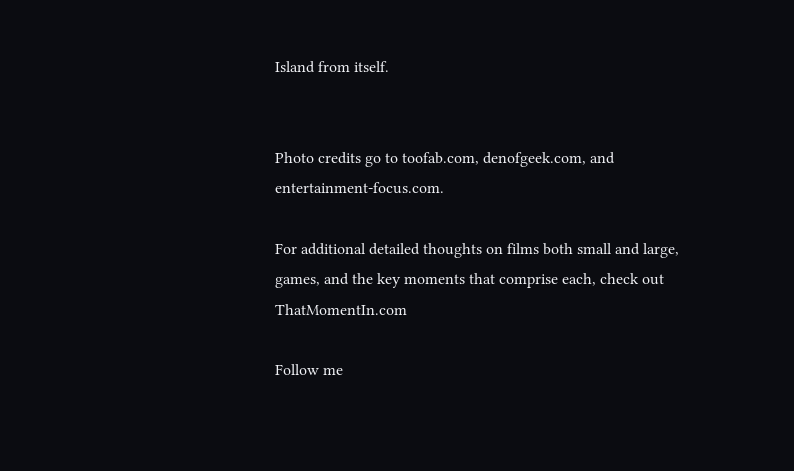Island from itself.


Photo credits go to toofab.com, denofgeek.com, and entertainment-focus.com.

For additional detailed thoughts on films both small and large, games, and the key moments that comprise each, check out ThatMomentIn.com

Follow me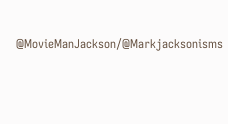@MovieManJackson/@Markjacksonisms